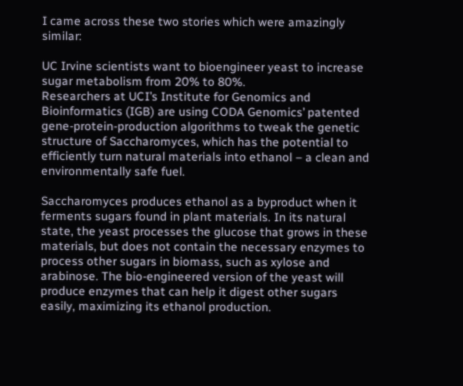I came across these two stories which were amazingly similar:

UC Irvine scientists want to bioengineer yeast to increase sugar metabolism from 20% to 80%.
Researchers at UCI’s Institute for Genomics and Bioinformatics (IGB) are using CODA Genomics’ patented gene-protein-production algorithms to tweak the genetic structure of Saccharomyces, which has the potential to efficiently turn natural materials into ethanol – a clean and environmentally safe fuel.

Saccharomyces produces ethanol as a byproduct when it ferments sugars found in plant materials. In its natural state, the yeast processes the glucose that grows in these materials, but does not contain the necessary enzymes to process other sugars in biomass, such as xylose and arabinose. The bio-engineered version of the yeast will produce enzymes that can help it digest other sugars easily, maximizing its ethanol production.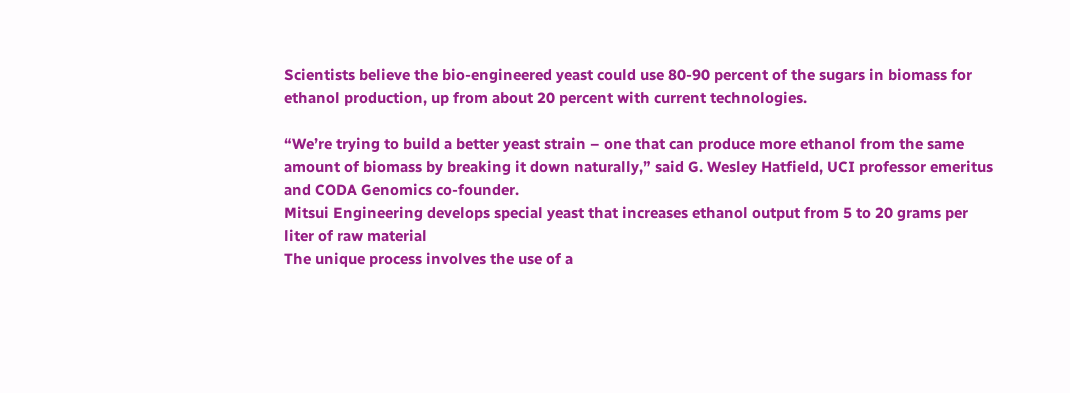Scientists believe the bio-engineered yeast could use 80-90 percent of the sugars in biomass for ethanol production, up from about 20 percent with current technologies.

“We’re trying to build a better yeast strain – one that can produce more ethanol from the same amount of biomass by breaking it down naturally,” said G. Wesley Hatfield, UCI professor emeritus and CODA Genomics co-founder.
Mitsui Engineering develops special yeast that increases ethanol output from 5 to 20 grams per liter of raw material
The unique process involves the use of a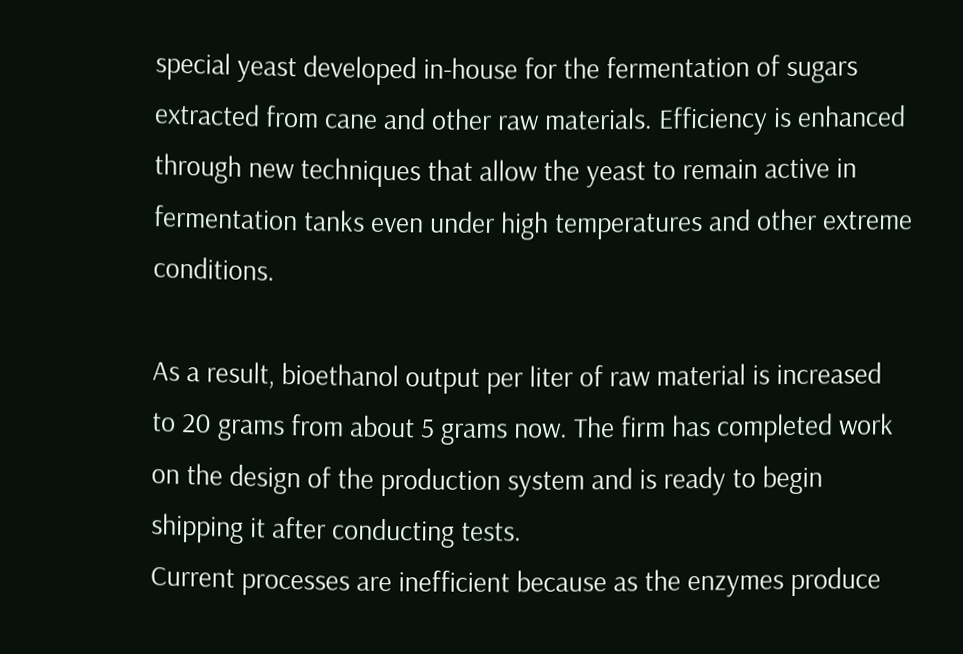special yeast developed in-house for the fermentation of sugars extracted from cane and other raw materials. Efficiency is enhanced through new techniques that allow the yeast to remain active in fermentation tanks even under high temperatures and other extreme conditions.

As a result, bioethanol output per liter of raw material is increased to 20 grams from about 5 grams now. The firm has completed work on the design of the production system and is ready to begin shipping it after conducting tests.
Current processes are inefficient because as the enzymes produce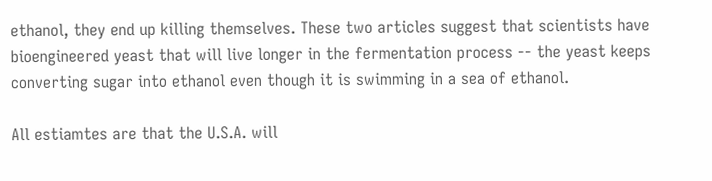ethanol, they end up killing themselves. These two articles suggest that scientists have bioengineered yeast that will live longer in the fermentation process -- the yeast keeps converting sugar into ethanol even though it is swimming in a sea of ethanol.

All estiamtes are that the U.S.A. will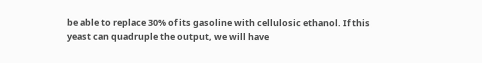be able to replace 30% of its gasoline with cellulosic ethanol. If this yeast can quadruple the output, we will have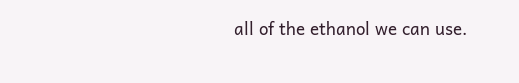all of the ethanol we can use.